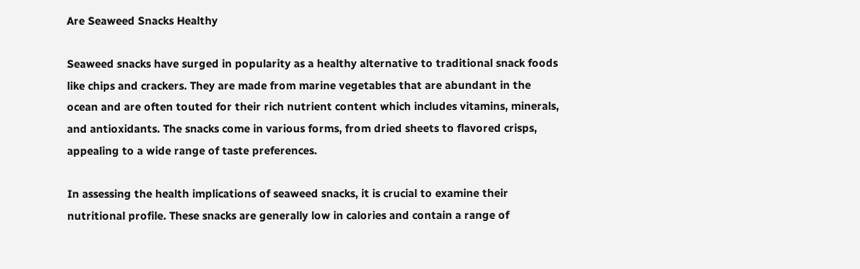Are Seaweed Snacks Healthy

Seaweed snacks have surged in popularity as a healthy alternative to traditional snack foods like chips and crackers. They are made from marine vegetables that are abundant in the ocean and are often touted for their rich nutrient content which includes vitamins, minerals, and antioxidants. The snacks come in various forms, from dried sheets to flavored crisps, appealing to a wide range of taste preferences.

In assessing the health implications of seaweed snacks, it is crucial to examine their nutritional profile. These snacks are generally low in calories and contain a range of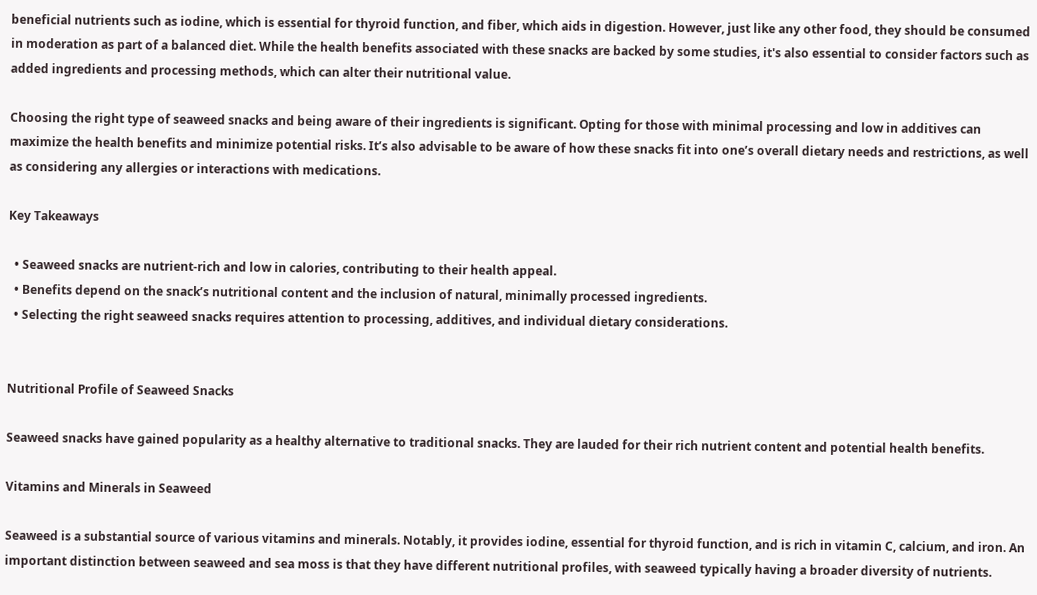beneficial nutrients such as iodine, which is essential for thyroid function, and fiber, which aids in digestion. However, just like any other food, they should be consumed in moderation as part of a balanced diet. While the health benefits associated with these snacks are backed by some studies, it's also essential to consider factors such as added ingredients and processing methods, which can alter their nutritional value.

Choosing the right type of seaweed snacks and being aware of their ingredients is significant. Opting for those with minimal processing and low in additives can maximize the health benefits and minimize potential risks. It’s also advisable to be aware of how these snacks fit into one’s overall dietary needs and restrictions, as well as considering any allergies or interactions with medications.

Key Takeaways

  • Seaweed snacks are nutrient-rich and low in calories, contributing to their health appeal.
  • Benefits depend on the snack’s nutritional content and the inclusion of natural, minimally processed ingredients.
  • Selecting the right seaweed snacks requires attention to processing, additives, and individual dietary considerations.


Nutritional Profile of Seaweed Snacks

Seaweed snacks have gained popularity as a healthy alternative to traditional snacks. They are lauded for their rich nutrient content and potential health benefits.

Vitamins and Minerals in Seaweed

Seaweed is a substantial source of various vitamins and minerals. Notably, it provides iodine, essential for thyroid function, and is rich in vitamin C, calcium, and iron. An important distinction between seaweed and sea moss is that they have different nutritional profiles, with seaweed typically having a broader diversity of nutrients.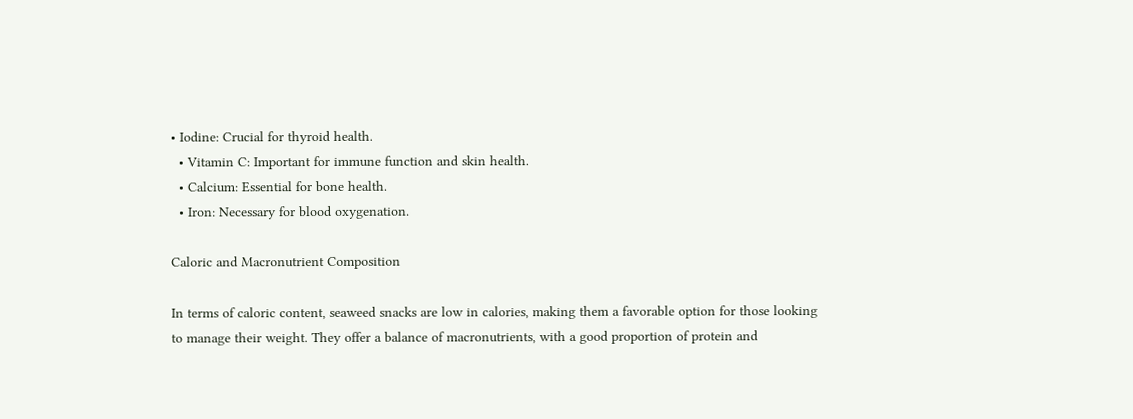• Iodine: Crucial for thyroid health.
  • Vitamin C: Important for immune function and skin health.
  • Calcium: Essential for bone health.
  • Iron: Necessary for blood oxygenation.

Caloric and Macronutrient Composition

In terms of caloric content, seaweed snacks are low in calories, making them a favorable option for those looking to manage their weight. They offer a balance of macronutrients, with a good proportion of protein and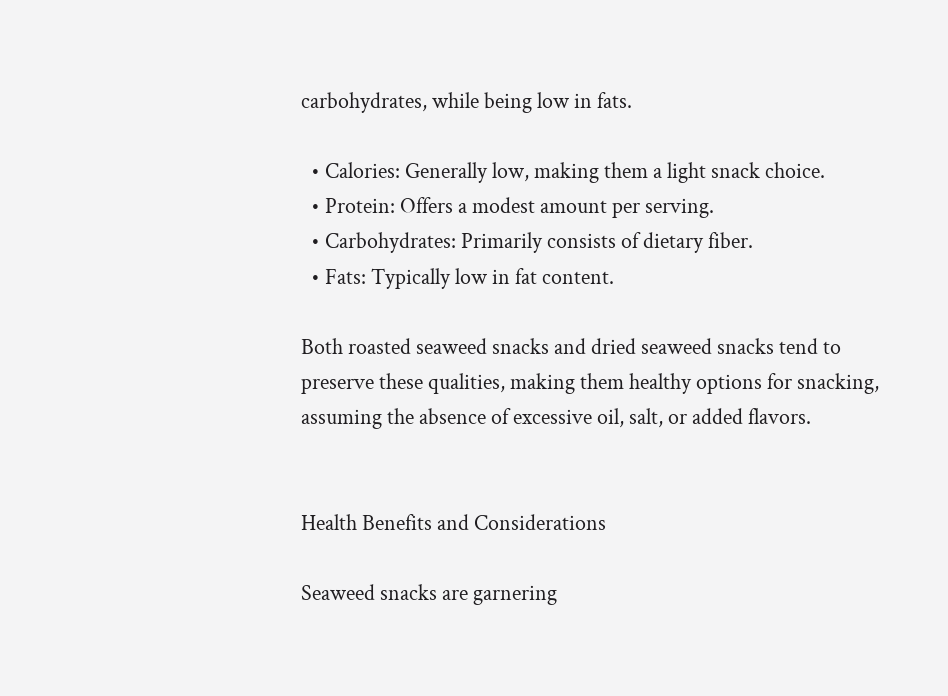carbohydrates, while being low in fats.

  • Calories: Generally low, making them a light snack choice.
  • Protein: Offers a modest amount per serving.
  • Carbohydrates: Primarily consists of dietary fiber.
  • Fats: Typically low in fat content.

Both roasted seaweed snacks and dried seaweed snacks tend to preserve these qualities, making them healthy options for snacking, assuming the absence of excessive oil, salt, or added flavors.


Health Benefits and Considerations

Seaweed snacks are garnering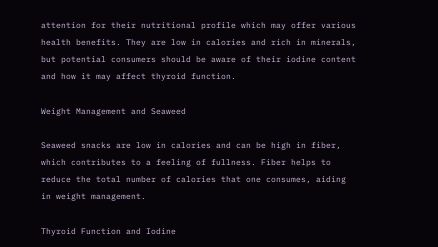attention for their nutritional profile which may offer various health benefits. They are low in calories and rich in minerals, but potential consumers should be aware of their iodine content and how it may affect thyroid function.

Weight Management and Seaweed

Seaweed snacks are low in calories and can be high in fiber, which contributes to a feeling of fullness. Fiber helps to reduce the total number of calories that one consumes, aiding in weight management.

Thyroid Function and Iodine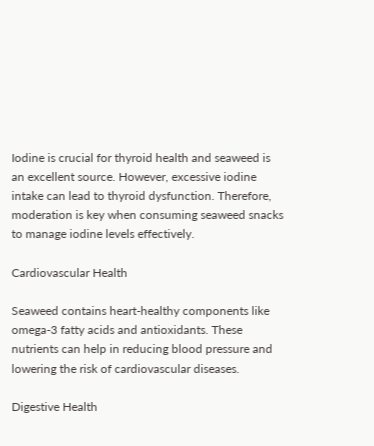Iodine is crucial for thyroid health and seaweed is an excellent source. However, excessive iodine intake can lead to thyroid dysfunction. Therefore, moderation is key when consuming seaweed snacks to manage iodine levels effectively.

Cardiovascular Health

Seaweed contains heart-healthy components like omega-3 fatty acids and antioxidants. These nutrients can help in reducing blood pressure and lowering the risk of cardiovascular diseases.

Digestive Health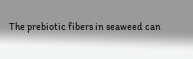The prebiotic fibers in seaweed can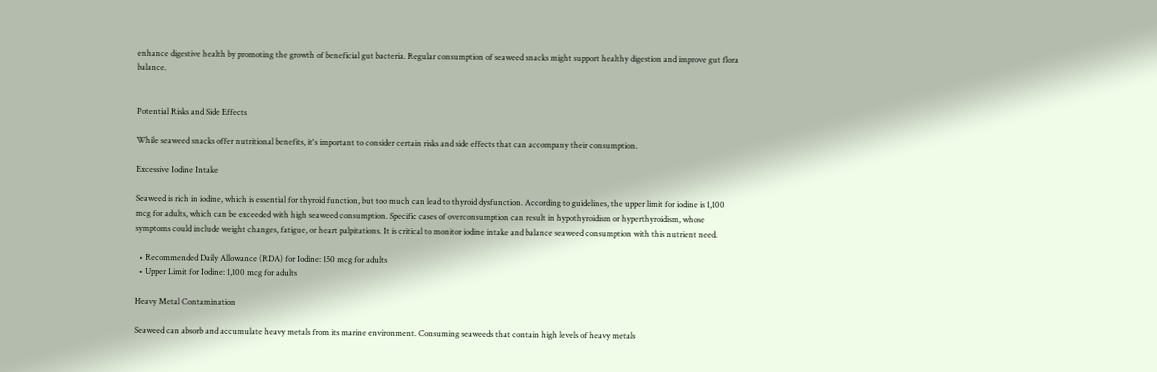enhance digestive health by promoting the growth of beneficial gut bacteria. Regular consumption of seaweed snacks might support healthy digestion and improve gut flora balance.


Potential Risks and Side Effects

While seaweed snacks offer nutritional benefits, it's important to consider certain risks and side effects that can accompany their consumption.

Excessive Iodine Intake

Seaweed is rich in iodine, which is essential for thyroid function, but too much can lead to thyroid dysfunction. According to guidelines, the upper limit for iodine is 1,100 mcg for adults, which can be exceeded with high seaweed consumption. Specific cases of overconsumption can result in hypothyroidism or hyperthyroidism, whose symptoms could include weight changes, fatigue, or heart palpitations. It is critical to monitor iodine intake and balance seaweed consumption with this nutrient need.

  • Recommended Daily Allowance (RDA) for Iodine: 150 mcg for adults
  • Upper Limit for Iodine: 1,100 mcg for adults

Heavy Metal Contamination

Seaweed can absorb and accumulate heavy metals from its marine environment. Consuming seaweeds that contain high levels of heavy metals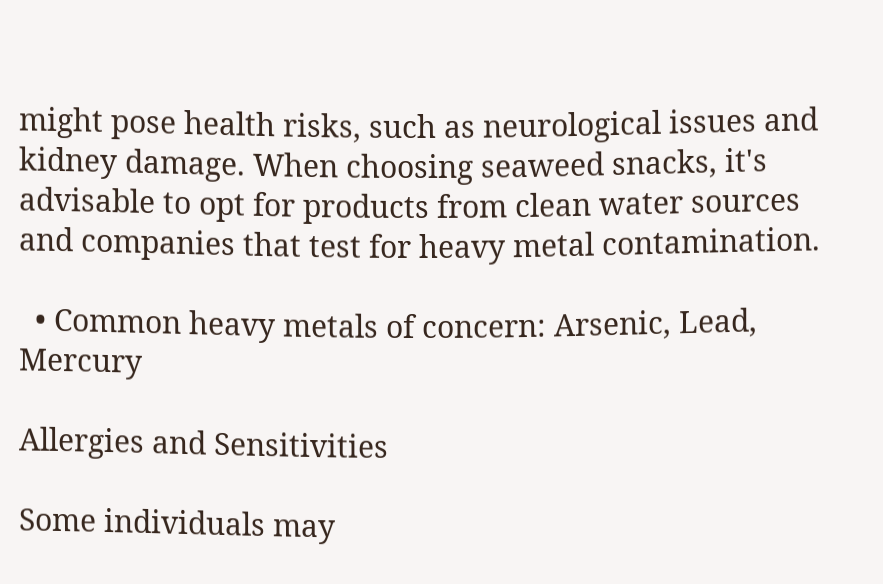might pose health risks, such as neurological issues and kidney damage. When choosing seaweed snacks, it's advisable to opt for products from clean water sources and companies that test for heavy metal contamination.

  • Common heavy metals of concern: Arsenic, Lead, Mercury

Allergies and Sensitivities

Some individuals may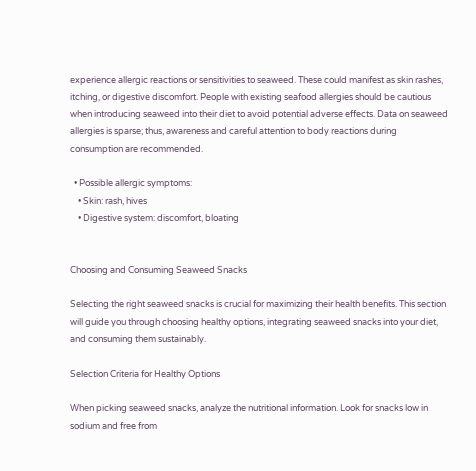experience allergic reactions or sensitivities to seaweed. These could manifest as skin rashes, itching, or digestive discomfort. People with existing seafood allergies should be cautious when introducing seaweed into their diet to avoid potential adverse effects. Data on seaweed allergies is sparse; thus, awareness and careful attention to body reactions during consumption are recommended.

  • Possible allergic symptoms:
    • Skin: rash, hives
    • Digestive system: discomfort, bloating


Choosing and Consuming Seaweed Snacks

Selecting the right seaweed snacks is crucial for maximizing their health benefits. This section will guide you through choosing healthy options, integrating seaweed snacks into your diet, and consuming them sustainably.

Selection Criteria for Healthy Options

When picking seaweed snacks, analyze the nutritional information. Look for snacks low in sodium and free from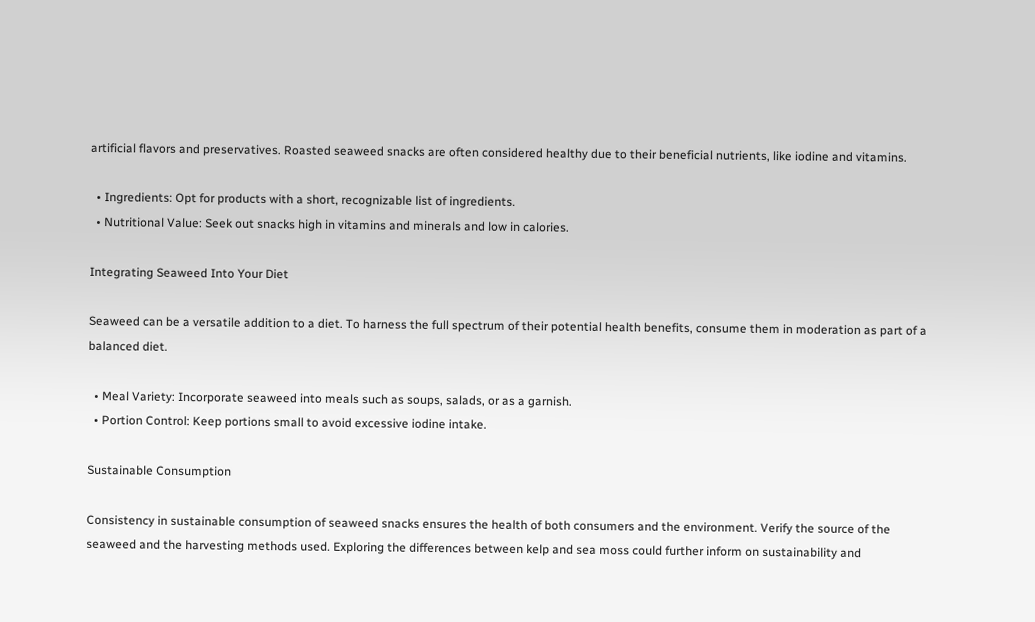artificial flavors and preservatives. Roasted seaweed snacks are often considered healthy due to their beneficial nutrients, like iodine and vitamins.

  • Ingredients: Opt for products with a short, recognizable list of ingredients.
  • Nutritional Value: Seek out snacks high in vitamins and minerals and low in calories.

Integrating Seaweed Into Your Diet

Seaweed can be a versatile addition to a diet. To harness the full spectrum of their potential health benefits, consume them in moderation as part of a balanced diet.

  • Meal Variety: Incorporate seaweed into meals such as soups, salads, or as a garnish.
  • Portion Control: Keep portions small to avoid excessive iodine intake.

Sustainable Consumption

Consistency in sustainable consumption of seaweed snacks ensures the health of both consumers and the environment. Verify the source of the seaweed and the harvesting methods used. Exploring the differences between kelp and sea moss could further inform on sustainability and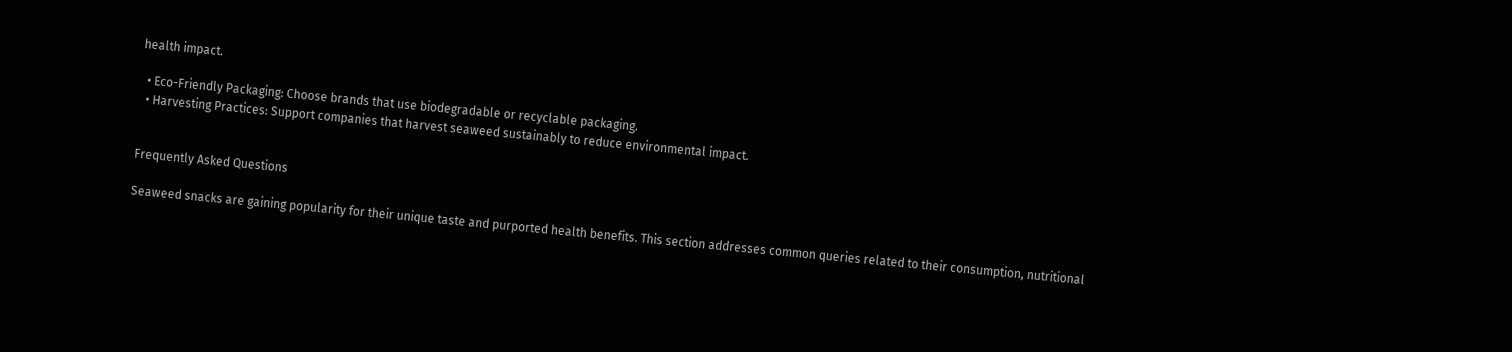health impact.

  • Eco-Friendly Packaging: Choose brands that use biodegradable or recyclable packaging.
  • Harvesting Practices: Support companies that harvest seaweed sustainably to reduce environmental impact.


Frequently Asked Questions

Seaweed snacks are gaining popularity for their unique taste and purported health benefits. This section addresses common queries related to their consumption, nutritional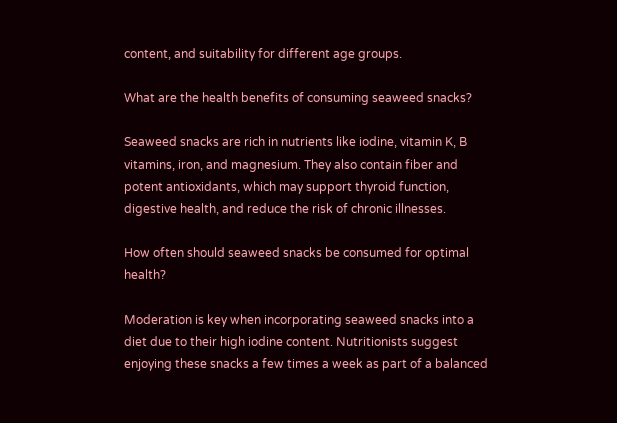content, and suitability for different age groups.

What are the health benefits of consuming seaweed snacks?

Seaweed snacks are rich in nutrients like iodine, vitamin K, B vitamins, iron, and magnesium. They also contain fiber and potent antioxidants, which may support thyroid function, digestive health, and reduce the risk of chronic illnesses.

How often should seaweed snacks be consumed for optimal health?

Moderation is key when incorporating seaweed snacks into a diet due to their high iodine content. Nutritionists suggest enjoying these snacks a few times a week as part of a balanced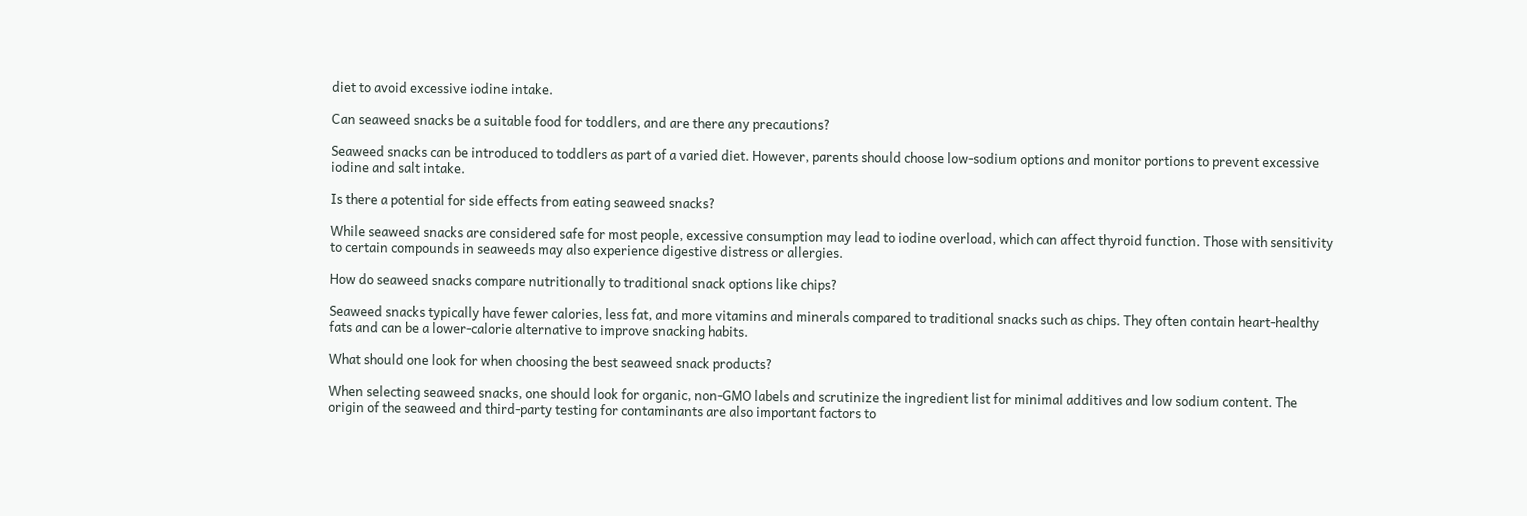diet to avoid excessive iodine intake.

Can seaweed snacks be a suitable food for toddlers, and are there any precautions?

Seaweed snacks can be introduced to toddlers as part of a varied diet. However, parents should choose low-sodium options and monitor portions to prevent excessive iodine and salt intake.

Is there a potential for side effects from eating seaweed snacks?

While seaweed snacks are considered safe for most people, excessive consumption may lead to iodine overload, which can affect thyroid function. Those with sensitivity to certain compounds in seaweeds may also experience digestive distress or allergies.

How do seaweed snacks compare nutritionally to traditional snack options like chips?

Seaweed snacks typically have fewer calories, less fat, and more vitamins and minerals compared to traditional snacks such as chips. They often contain heart-healthy fats and can be a lower-calorie alternative to improve snacking habits.

What should one look for when choosing the best seaweed snack products?

When selecting seaweed snacks, one should look for organic, non-GMO labels and scrutinize the ingredient list for minimal additives and low sodium content. The origin of the seaweed and third-party testing for contaminants are also important factors to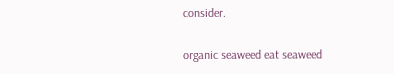consider.

organic seaweed eat seaweed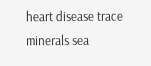heart disease trace minerals sea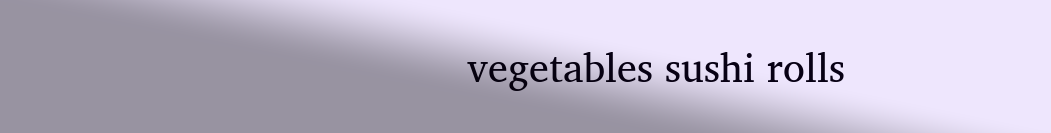vegetables sushi rolls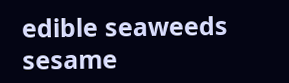edible seaweeds sesame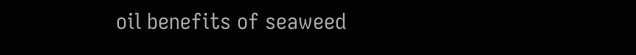oil benefits of seaweed